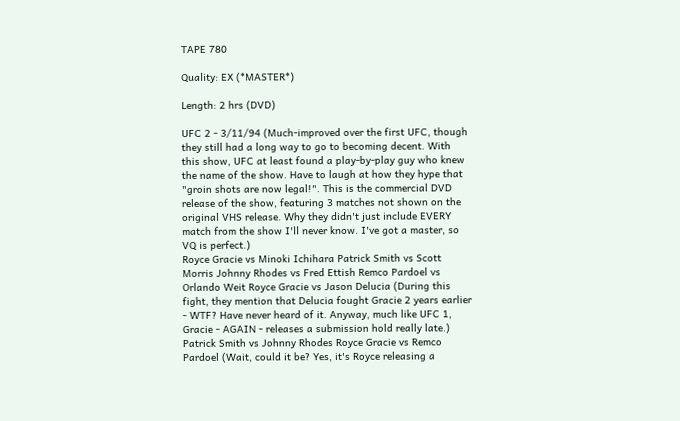TAPE 780

Quality: EX (*MASTER*)

Length: 2 hrs (DVD)

UFC 2 - 3/11/94 (Much-improved over the first UFC, though they still had a long way to go to becoming decent. With this show, UFC at least found a play-by-play guy who knew the name of the show. Have to laugh at how they hype that "groin shots are now legal!". This is the commercial DVD release of the show, featuring 3 matches not shown on the original VHS release. Why they didn't just include EVERY match from the show I'll never know. I've got a master, so VQ is perfect.)
Royce Gracie vs Minoki Ichihara Patrick Smith vs Scott Morris Johnny Rhodes vs Fred Ettish Remco Pardoel vs Orlando Weit Royce Gracie vs Jason Delucia (During this fight, they mention that Delucia fought Gracie 2 years earlier - WTF? Have never heard of it. Anyway, much like UFC 1, Gracie - AGAIN - releases a submission hold really late.) Patrick Smith vs Johnny Rhodes Royce Gracie vs Remco Pardoel (Wait, could it be? Yes, it's Royce releasing a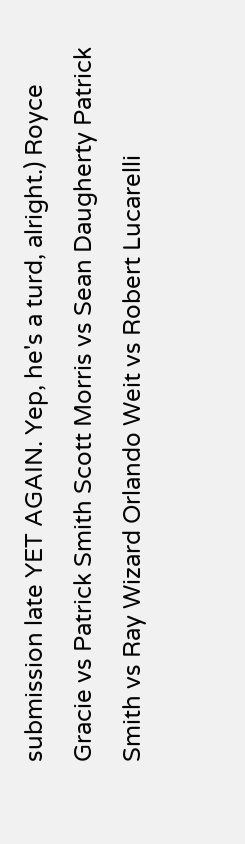submission late YET AGAIN. Yep, he's a turd, alright.) Royce Gracie vs Patrick Smith Scott Morris vs Sean Daugherty Patrick Smith vs Ray Wizard Orlando Weit vs Robert Lucarelli